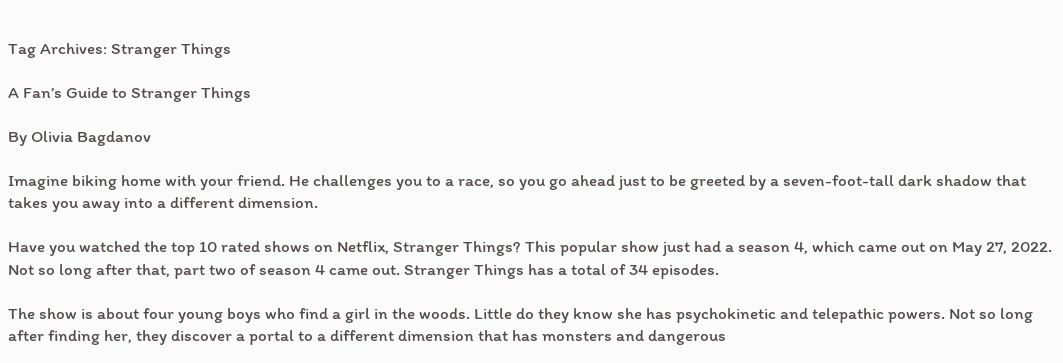Tag Archives: Stranger Things

A Fan’s Guide to Stranger Things

By Olivia Bagdanov

Imagine biking home with your friend. He challenges you to a race, so you go ahead just to be greeted by a seven-foot-tall dark shadow that takes you away into a different dimension.

Have you watched the top 10 rated shows on Netflix, Stranger Things? This popular show just had a season 4, which came out on May 27, 2022. Not so long after that, part two of season 4 came out. Stranger Things has a total of 34 episodes.

The show is about four young boys who find a girl in the woods. Little do they know she has psychokinetic and telepathic powers. Not so long after finding her, they discover a portal to a different dimension that has monsters and dangerous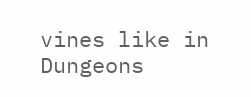vines like in Dungeons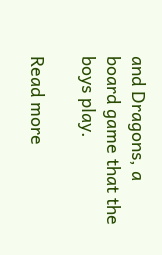and Dragons, a board game that the boys play.

Read more